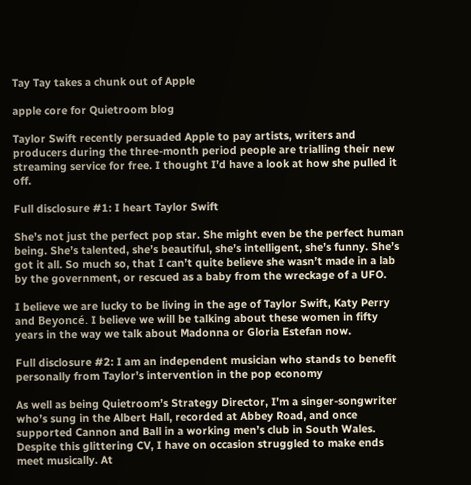Tay Tay takes a chunk out of Apple

apple core for Quietroom blog

Taylor Swift recently persuaded Apple to pay artists, writers and producers during the three-month period people are trialling their new streaming service for free. I thought I’d have a look at how she pulled it off.

Full disclosure #1: I heart Taylor Swift

She’s not just the perfect pop star. She might even be the perfect human being. She’s talented, she’s beautiful, she’s intelligent, she’s funny. She’s got it all. So much so, that I can’t quite believe she wasn’t made in a lab by the government, or rescued as a baby from the wreckage of a UFO.

I believe we are lucky to be living in the age of Taylor Swift, Katy Perry and Beyoncé. I believe we will be talking about these women in fifty years in the way we talk about Madonna or Gloria Estefan now.

Full disclosure #2: I am an independent musician who stands to benefit personally from Taylor’s intervention in the pop economy

As well as being Quietroom’s Strategy Director, I’m a singer-songwriter who’s sung in the Albert Hall, recorded at Abbey Road, and once supported Cannon and Ball in a working men’s club in South Wales. Despite this glittering CV, I have on occasion struggled to make ends meet musically. At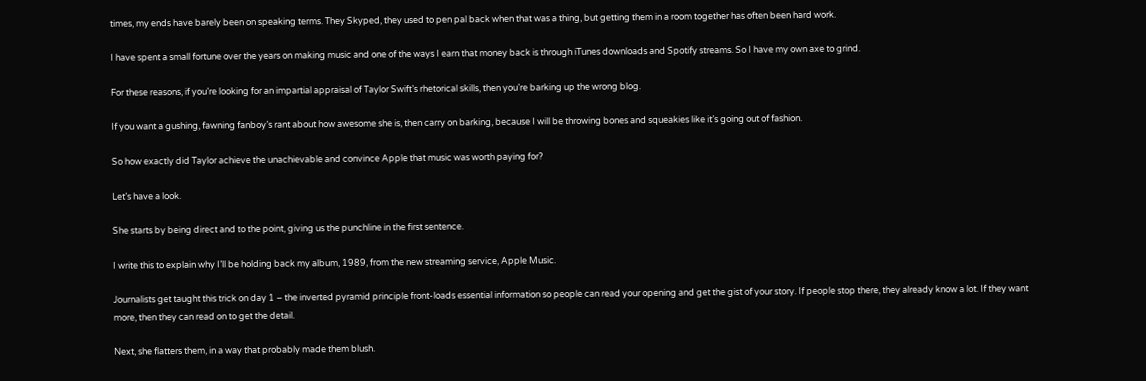times, my ends have barely been on speaking terms. They Skyped, they used to pen pal back when that was a thing, but getting them in a room together has often been hard work.

I have spent a small fortune over the years on making music and one of the ways I earn that money back is through iTunes downloads and Spotify streams. So I have my own axe to grind.

For these reasons, if you’re looking for an impartial appraisal of Taylor Swift’s rhetorical skills, then you’re barking up the wrong blog.

If you want a gushing, fawning fanboy’s rant about how awesome she is, then carry on barking, because I will be throwing bones and squeakies like it’s going out of fashion.

So how exactly did Taylor achieve the unachievable and convince Apple that music was worth paying for?

Let’s have a look.

She starts by being direct and to the point, giving us the punchline in the first sentence.

I write this to explain why I’ll be holding back my album, 1989, from the new streaming service, Apple Music.

Journalists get taught this trick on day 1 – the inverted pyramid principle front-loads essential information so people can read your opening and get the gist of your story. If people stop there, they already know a lot. If they want more, then they can read on to get the detail.

Next, she flatters them, in a way that probably made them blush.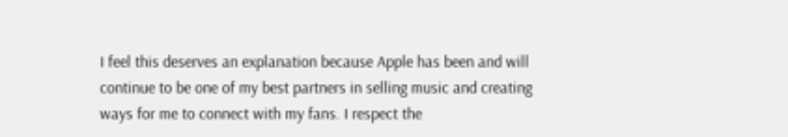I feel this deserves an explanation because Apple has been and will continue to be one of my best partners in selling music and creating ways for me to connect with my fans. I respect the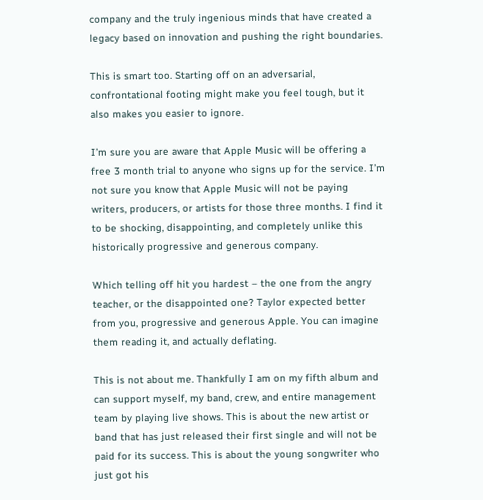company and the truly ingenious minds that have created a legacy based on innovation and pushing the right boundaries.

This is smart too. Starting off on an adversarial, confrontational footing might make you feel tough, but it also makes you easier to ignore.

I’m sure you are aware that Apple Music will be offering a free 3 month trial to anyone who signs up for the service. I’m not sure you know that Apple Music will not be paying writers, producers, or artists for those three months. I find it to be shocking, disappointing, and completely unlike this historically progressive and generous company.

Which telling off hit you hardest – the one from the angry teacher, or the disappointed one? Taylor expected better from you, progressive and generous Apple. You can imagine them reading it, and actually deflating.

This is not about me. Thankfully I am on my fifth album and can support myself, my band, crew, and entire management team by playing live shows. This is about the new artist or band that has just released their first single and will not be paid for its success. This is about the young songwriter who just got his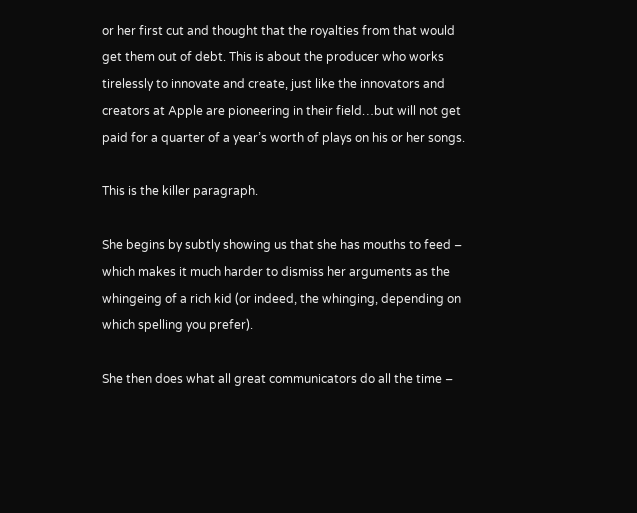or her first cut and thought that the royalties from that would get them out of debt. This is about the producer who works tirelessly to innovate and create, just like the innovators and creators at Apple are pioneering in their field…but will not get paid for a quarter of a year’s worth of plays on his or her songs.

This is the killer paragraph.

She begins by subtly showing us that she has mouths to feed – which makes it much harder to dismiss her arguments as the whingeing of a rich kid (or indeed, the whinging, depending on which spelling you prefer).

She then does what all great communicators do all the time –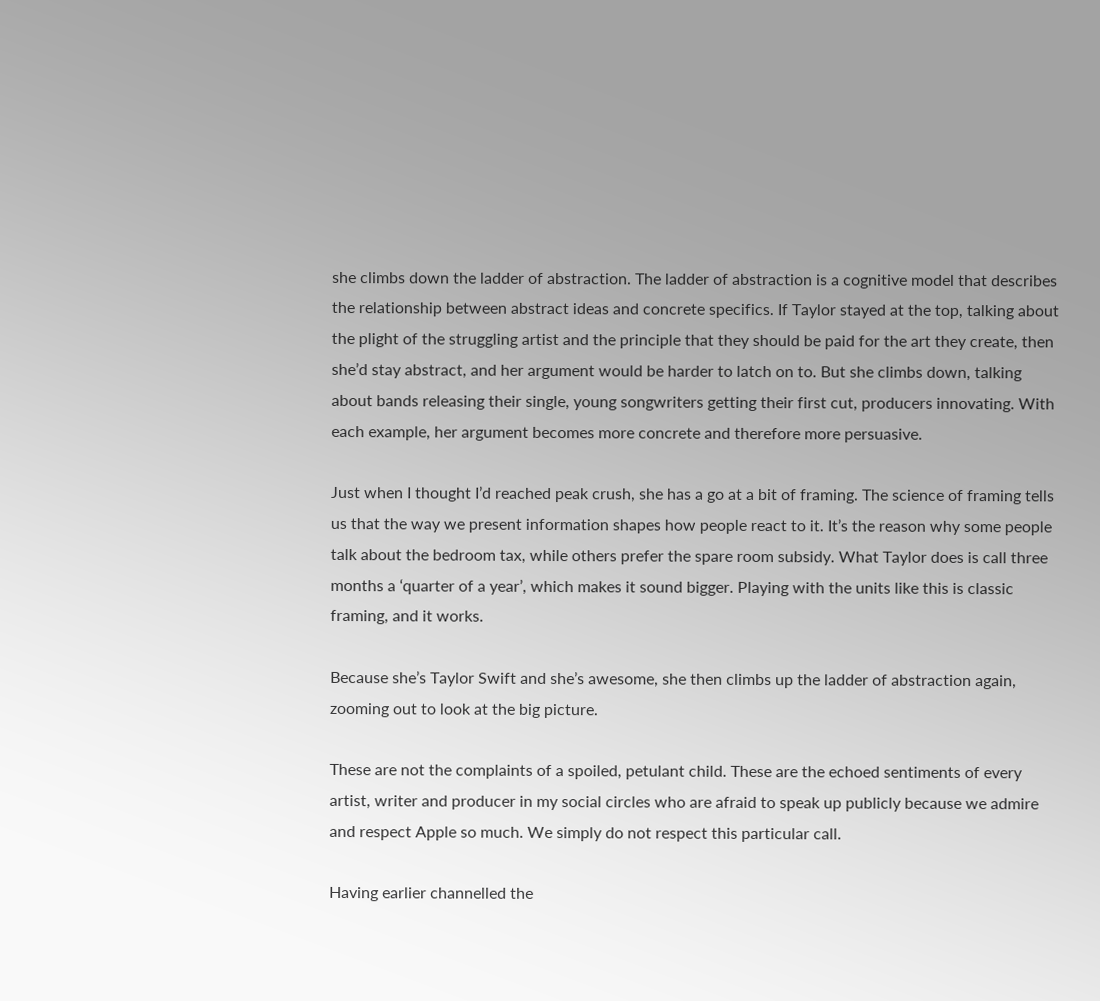she climbs down the ladder of abstraction. The ladder of abstraction is a cognitive model that describes the relationship between abstract ideas and concrete specifics. If Taylor stayed at the top, talking about the plight of the struggling artist and the principle that they should be paid for the art they create, then she’d stay abstract, and her argument would be harder to latch on to. But she climbs down, talking about bands releasing their single, young songwriters getting their first cut, producers innovating. With each example, her argument becomes more concrete and therefore more persuasive.

Just when I thought I’d reached peak crush, she has a go at a bit of framing. The science of framing tells us that the way we present information shapes how people react to it. It’s the reason why some people talk about the bedroom tax, while others prefer the spare room subsidy. What Taylor does is call three months a ‘quarter of a year’, which makes it sound bigger. Playing with the units like this is classic framing, and it works.

Because she’s Taylor Swift and she’s awesome, she then climbs up the ladder of abstraction again, zooming out to look at the big picture.

These are not the complaints of a spoiled, petulant child. These are the echoed sentiments of every artist, writer and producer in my social circles who are afraid to speak up publicly because we admire and respect Apple so much. We simply do not respect this particular call.

Having earlier channelled the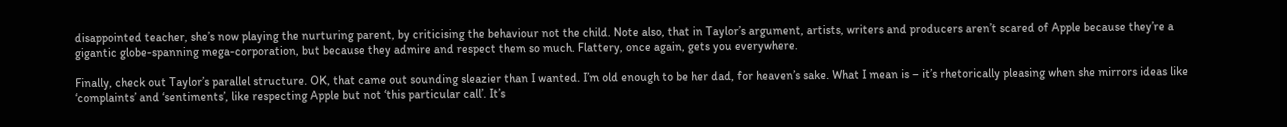disappointed teacher, she’s now playing the nurturing parent, by criticising the behaviour not the child. Note also, that in Taylor’s argument, artists, writers and producers aren’t scared of Apple because they’re a gigantic globe-spanning mega-corporation, but because they admire and respect them so much. Flattery, once again, gets you everywhere.

Finally, check out Taylor’s parallel structure. OK, that came out sounding sleazier than I wanted. I’m old enough to be her dad, for heaven’s sake. What I mean is – it’s rhetorically pleasing when she mirrors ideas like ‘complaints’ and ‘sentiments’, like respecting Apple but not ‘this particular call’. It’s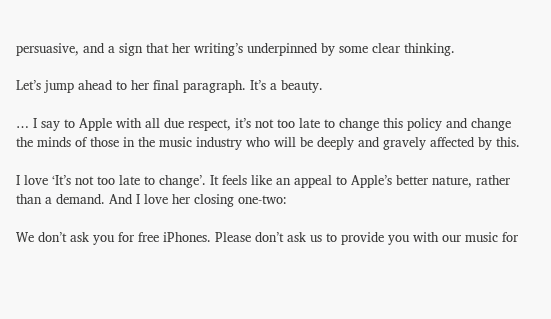persuasive, and a sign that her writing’s underpinned by some clear thinking.

Let’s jump ahead to her final paragraph. It’s a beauty.

… I say to Apple with all due respect, it’s not too late to change this policy and change the minds of those in the music industry who will be deeply and gravely affected by this.

I love ‘It’s not too late to change’. It feels like an appeal to Apple’s better nature, rather than a demand. And I love her closing one-two:

We don’t ask you for free iPhones. Please don’t ask us to provide you with our music for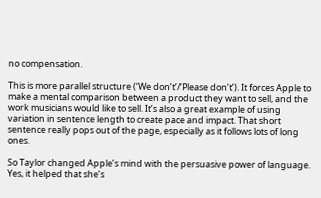no compensation.

This is more parallel structure (‘We don’t’/’Please don’t’). It forces Apple to make a mental comparison between a product they want to sell, and the work musicians would like to sell. It’s also a great example of using variation in sentence length to create pace and impact. That short sentence really pops out of the page, especially as it follows lots of long ones.

So Taylor changed Apple’s mind with the persuasive power of language. Yes, it helped that she’s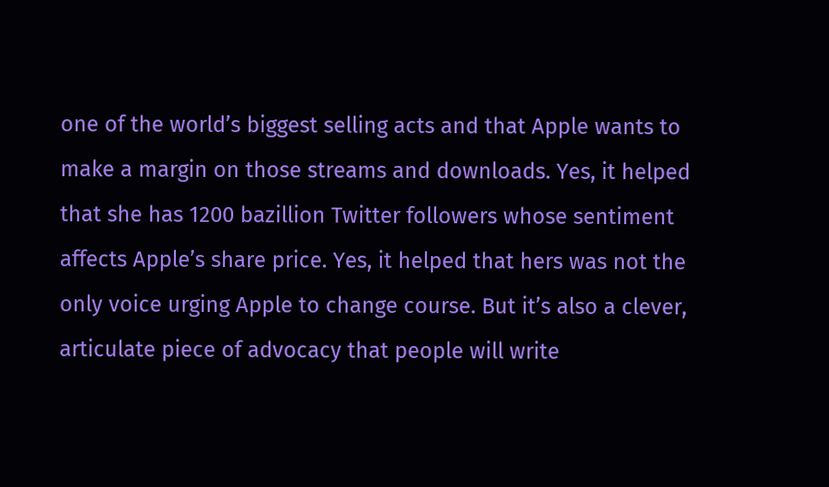one of the world’s biggest selling acts and that Apple wants to make a margin on those streams and downloads. Yes, it helped that she has 1200 bazillion Twitter followers whose sentiment affects Apple’s share price. Yes, it helped that hers was not the only voice urging Apple to change course. But it’s also a clever, articulate piece of advocacy that people will write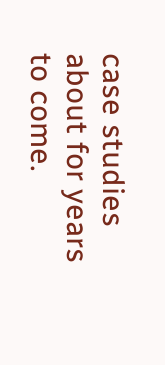case studies about for years to come.